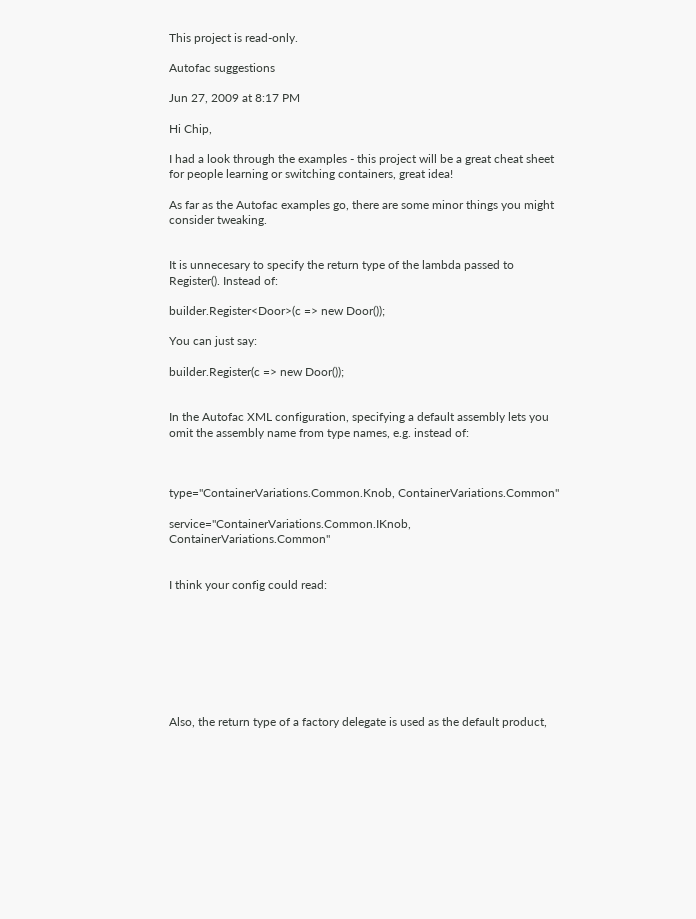This project is read-only.

Autofac suggestions

Jun 27, 2009 at 8:17 PM

Hi Chip,

I had a look through the examples - this project will be a great cheat sheet for people learning or switching containers, great idea!

As far as the Autofac examples go, there are some minor things you might consider tweaking.


It is unnecesary to specify the return type of the lambda passed to Register(). Instead of:

builder.Register<Door>(c => new Door());

You can just say:

builder.Register(c => new Door());


In the Autofac XML configuration, specifying a default assembly lets you omit the assembly name from type names, e.g. instead of:



type="ContainerVariations.Common.Knob, ContainerVariations.Common"

service="ContainerVariations.Common.IKnob, ContainerVariations.Common"


I think your config could read:








Also, the return type of a factory delegate is used as the default product,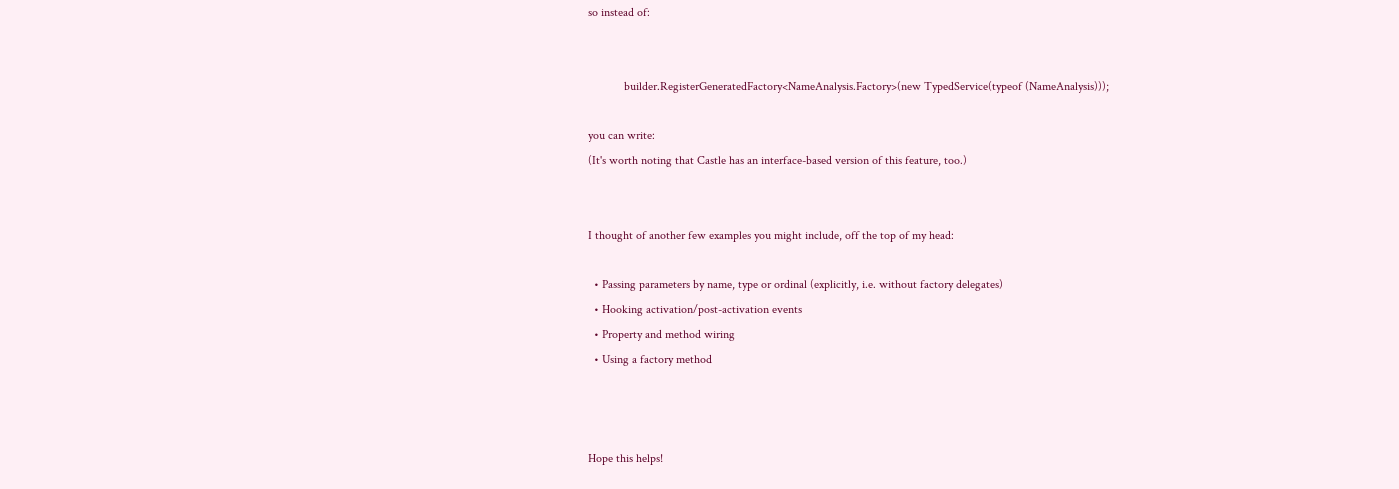so instead of:


            builder.RegisterGeneratedFactory<NameAnalysis.Factory>(new TypedService(typeof (NameAnalysis)));

you can write:
(It's worth noting that Castle has an interface-based version of this feature, too.)


I thought of another few examples you might include, off the top of my head:

  • Passing parameters by name, type or ordinal (explicitly, i.e. without factory delegates)
  • Hooking activation/post-activation events
  • Property and method wiring
  • Using a factory method



Hope this helps!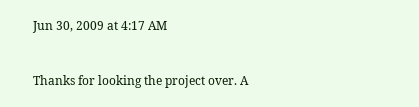Jun 30, 2009 at 4:17 AM


Thanks for looking the project over. A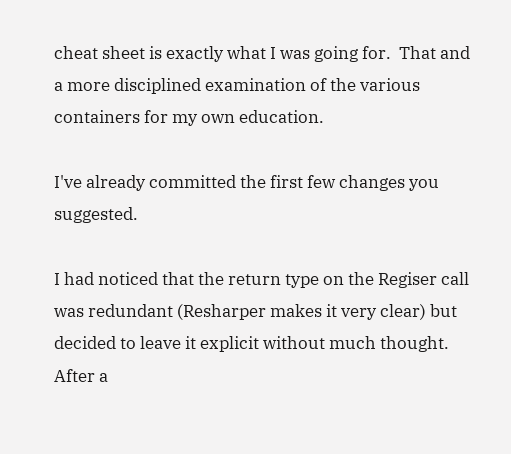cheat sheet is exactly what I was going for.  That and a more disciplined examination of the various containers for my own education.

I've already committed the first few changes you suggested.

I had noticed that the return type on the Regiser call was redundant (Resharper makes it very clear) but decided to leave it explicit without much thought. After a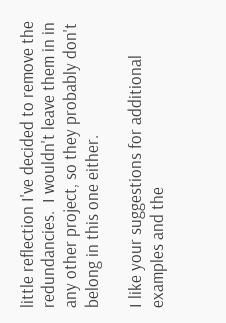little reflection I've decided to remove the redundancies.  I wouldn't leave them in in any other project, so they probably don't belong in this one either.

I like your suggestions for additional examples and the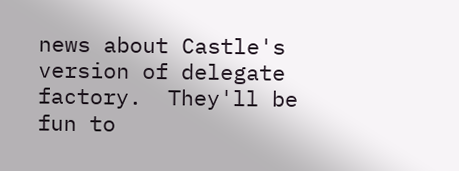news about Castle's version of delegate factory.  They'll be fun to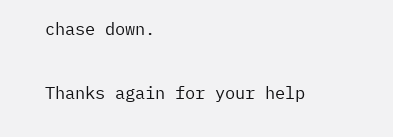chase down.

Thanks again for your help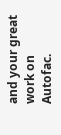and your great work on Autofac.